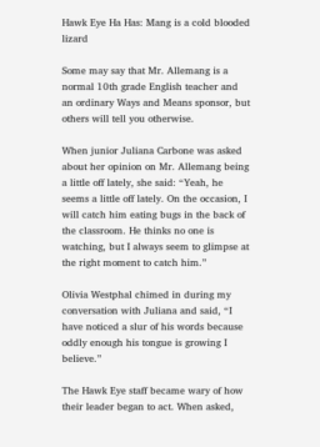Hawk Eye Ha Has: Mang is a cold blooded lizard

Some may say that Mr. Allemang is a normal 10th grade English teacher and an ordinary Ways and Means sponsor, but others will tell you otherwise.

When junior Juliana Carbone was asked about her opinion on Mr. Allemang being a little off lately, she said: “Yeah, he seems a little off lately. On the occasion, I will catch him eating bugs in the back of the classroom. He thinks no one is watching, but I always seem to glimpse at the right moment to catch him.”

Olivia Westphal chimed in during my conversation with Juliana and said, “I have noticed a slur of his words because oddly enough his tongue is growing I believe.”

The Hawk Eye staff became wary of how their leader began to act. When asked,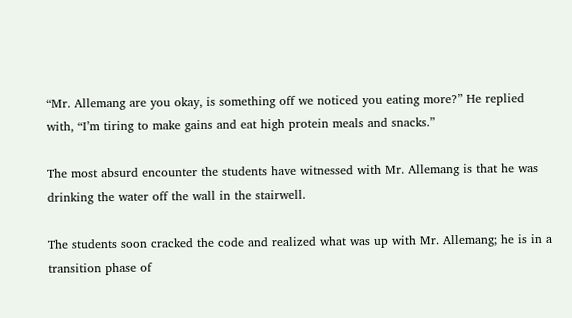“Mr. Allemang are you okay, is something off we noticed you eating more?” He replied with, “I’m tiring to make gains and eat high protein meals and snacks.”

The most absurd encounter the students have witnessed with Mr. Allemang is that he was drinking the water off the wall in the stairwell.

The students soon cracked the code and realized what was up with Mr. Allemang; he is in a transition phase of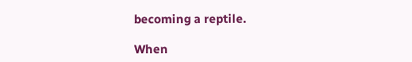becoming a reptile.

When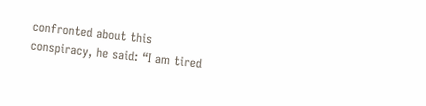confronted about this conspiracy, he said: “I am tired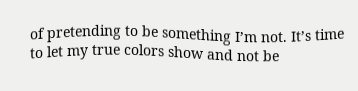of pretending to be something I’m not. It’s time to let my true colors show and not be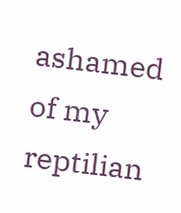ashamed of my reptilian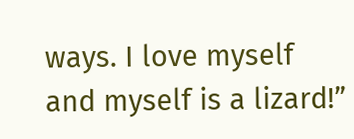ways. I love myself and myself is a lizard!”